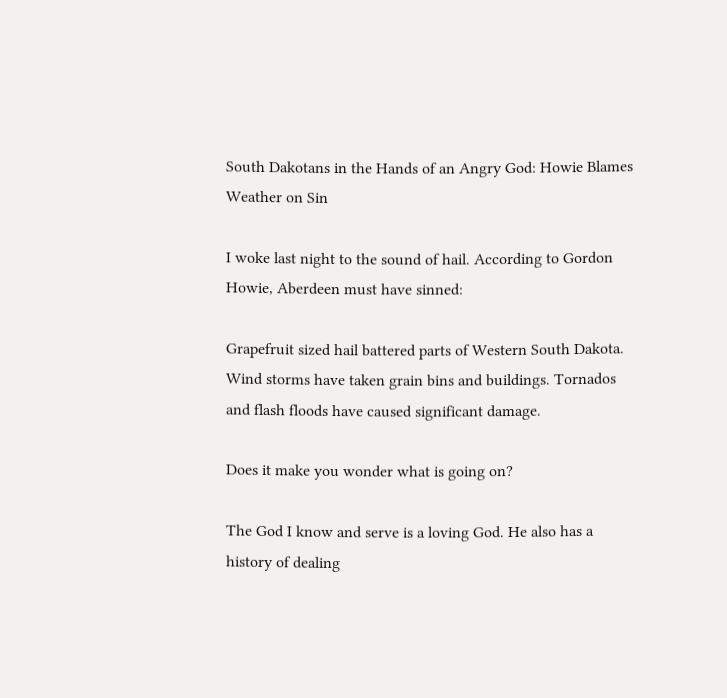South Dakotans in the Hands of an Angry God: Howie Blames Weather on Sin

I woke last night to the sound of hail. According to Gordon Howie, Aberdeen must have sinned:

Grapefruit sized hail battered parts of Western South Dakota. Wind storms have taken grain bins and buildings. Tornados and flash floods have caused significant damage.

Does it make you wonder what is going on?

The God I know and serve is a loving God. He also has a history of dealing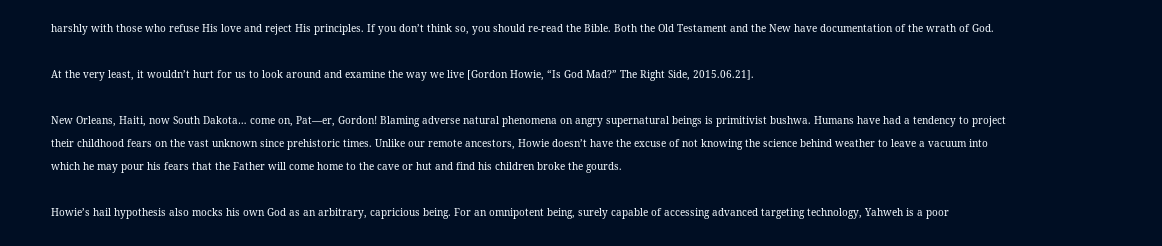harshly with those who refuse His love and reject His principles. If you don’t think so, you should re-read the Bible. Both the Old Testament and the New have documentation of the wrath of God.

At the very least, it wouldn’t hurt for us to look around and examine the way we live [Gordon Howie, “Is God Mad?” The Right Side, 2015.06.21].

New Orleans, Haiti, now South Dakota… come on, Pat—er, Gordon! Blaming adverse natural phenomena on angry supernatural beings is primitivist bushwa. Humans have had a tendency to project their childhood fears on the vast unknown since prehistoric times. Unlike our remote ancestors, Howie doesn’t have the excuse of not knowing the science behind weather to leave a vacuum into which he may pour his fears that the Father will come home to the cave or hut and find his children broke the gourds.

Howie’s hail hypothesis also mocks his own God as an arbitrary, capricious being. For an omnipotent being, surely capable of accessing advanced targeting technology, Yahweh is a poor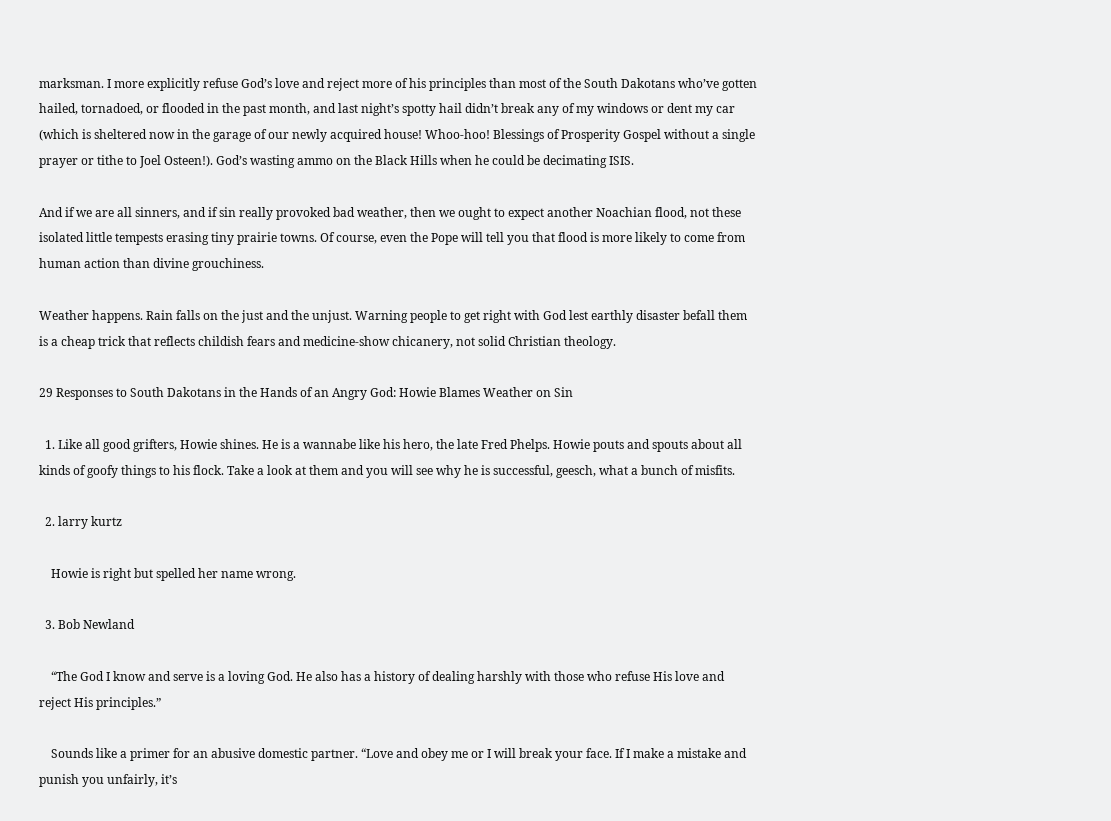marksman. I more explicitly refuse God’s love and reject more of his principles than most of the South Dakotans who’ve gotten hailed, tornadoed, or flooded in the past month, and last night’s spotty hail didn’t break any of my windows or dent my car (which is sheltered now in the garage of our newly acquired house! Whoo-hoo! Blessings of Prosperity Gospel without a single prayer or tithe to Joel Osteen!). God’s wasting ammo on the Black Hills when he could be decimating ISIS.

And if we are all sinners, and if sin really provoked bad weather, then we ought to expect another Noachian flood, not these isolated little tempests erasing tiny prairie towns. Of course, even the Pope will tell you that flood is more likely to come from human action than divine grouchiness.

Weather happens. Rain falls on the just and the unjust. Warning people to get right with God lest earthly disaster befall them is a cheap trick that reflects childish fears and medicine-show chicanery, not solid Christian theology.

29 Responses to South Dakotans in the Hands of an Angry God: Howie Blames Weather on Sin

  1. Like all good grifters, Howie shines. He is a wannabe like his hero, the late Fred Phelps. Howie pouts and spouts about all kinds of goofy things to his flock. Take a look at them and you will see why he is successful, geesch, what a bunch of misfits.

  2. larry kurtz

    Howie is right but spelled her name wrong.

  3. Bob Newland

    “The God I know and serve is a loving God. He also has a history of dealing harshly with those who refuse His love and reject His principles.”

    Sounds like a primer for an abusive domestic partner. “Love and obey me or I will break your face. If I make a mistake and punish you unfairly, it’s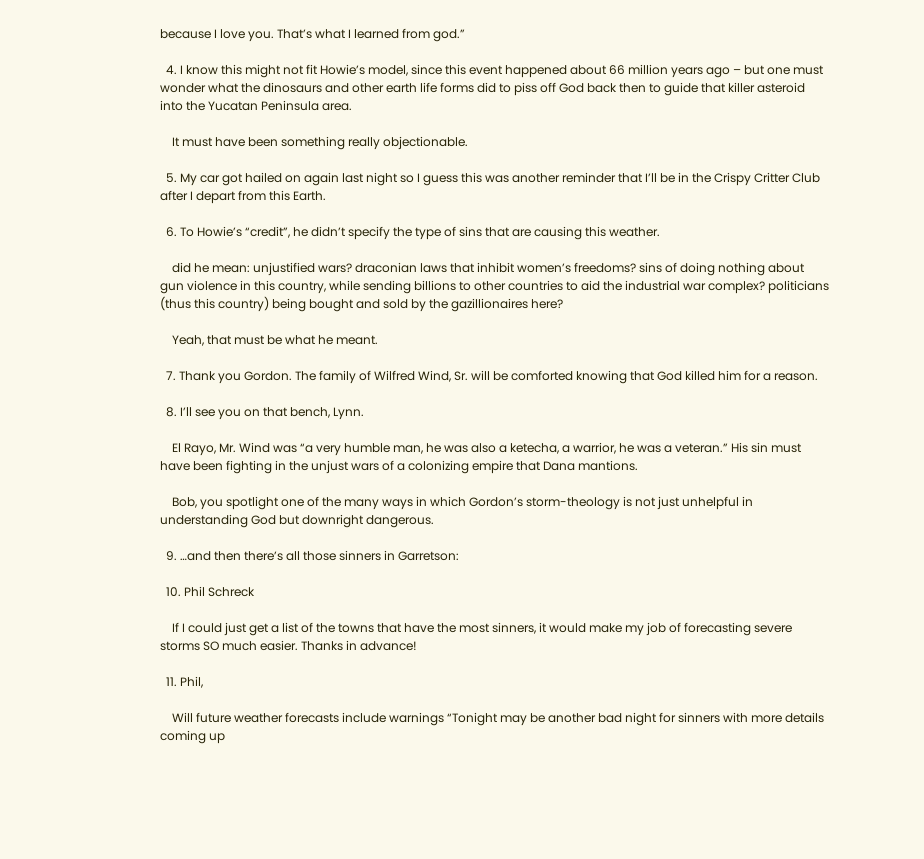because I love you. That’s what I learned from god.”

  4. I know this might not fit Howie’s model, since this event happened about 66 million years ago – but one must wonder what the dinosaurs and other earth life forms did to piss off God back then to guide that killer asteroid into the Yucatan Peninsula area.

    It must have been something really objectionable.

  5. My car got hailed on again last night so I guess this was another reminder that I’ll be in the Crispy Critter Club after I depart from this Earth.

  6. To Howie’s “credit”, he didn’t specify the type of sins that are causing this weather.

    did he mean: unjustified wars? draconian laws that inhibit women’s freedoms? sins of doing nothing about gun violence in this country, while sending billions to other countries to aid the industrial war complex? politicians (thus this country) being bought and sold by the gazillionaires here?

    Yeah, that must be what he meant.

  7. Thank you Gordon. The family of Wilfred Wind, Sr. will be comforted knowing that God killed him for a reason.

  8. I’ll see you on that bench, Lynn.

    El Rayo, Mr. Wind was “a very humble man, he was also a ketecha, a warrior, he was a veteran.” His sin must have been fighting in the unjust wars of a colonizing empire that Dana mantions.

    Bob, you spotlight one of the many ways in which Gordon’s storm-theology is not just unhelpful in understanding God but downright dangerous.

  9. …and then there’s all those sinners in Garretson:

  10. Phil Schreck

    If I could just get a list of the towns that have the most sinners, it would make my job of forecasting severe storms SO much easier. Thanks in advance!

  11. Phil,

    Will future weather forecasts include warnings “Tonight may be another bad night for sinners with more details coming up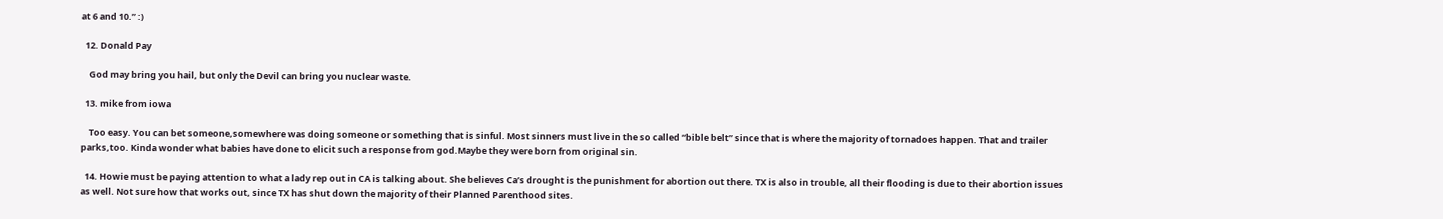at 6 and 10.” :)

  12. Donald Pay

    God may bring you hail, but only the Devil can bring you nuclear waste.

  13. mike from iowa

    Too easy. You can bet someone,somewhere was doing someone or something that is sinful. Most sinners must live in the so called “bible belt” since that is where the majority of tornadoes happen. That and trailer parks,too. Kinda wonder what babies have done to elicit such a response from god.Maybe they were born from original sin.

  14. Howie must be paying attention to what a lady rep out in CA is talking about. She believes Ca’s drought is the punishment for abortion out there. TX is also in trouble, all their flooding is due to their abortion issues as well. Not sure how that works out, since TX has shut down the majority of their Planned Parenthood sites.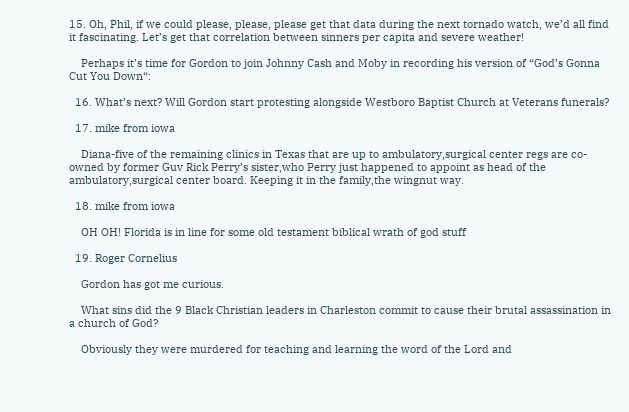15. Oh, Phil, if we could please, please, please get that data during the next tornado watch, we’d all find it fascinating. Let’s get that correlation between sinners per capita and severe weather!

    Perhaps it’s time for Gordon to join Johnny Cash and Moby in recording his version of “God’s Gonna Cut You Down“:

  16. What’s next? Will Gordon start protesting alongside Westboro Baptist Church at Veterans funerals?

  17. mike from iowa

    Diana-five of the remaining clinics in Texas that are up to ambulatory,surgical center regs are co-owned by former Guv Rick Perry’s sister,who Perry just happened to appoint as head of the ambulatory,surgical center board. Keeping it in the family,the wingnut way.

  18. mike from iowa

    OH OH! Florida is in line for some old testament biblical wrath of god stuff

  19. Roger Cornelius

    Gordon has got me curious.

    What sins did the 9 Black Christian leaders in Charleston commit to cause their brutal assassination in a church of God?

    Obviously they were murdered for teaching and learning the word of the Lord and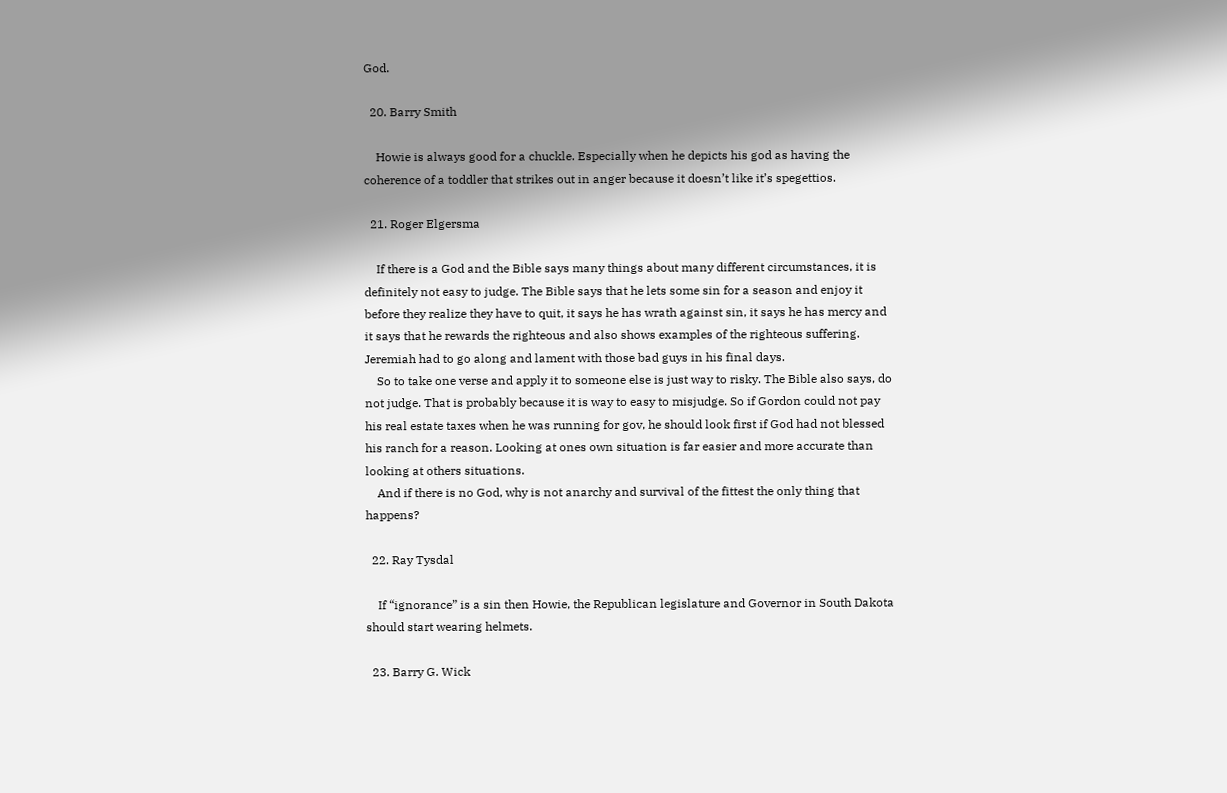God.

  20. Barry Smith

    Howie is always good for a chuckle. Especially when he depicts his god as having the coherence of a toddler that strikes out in anger because it doesn’t like it’s spegettios.

  21. Roger Elgersma

    If there is a God and the Bible says many things about many different circumstances, it is definitely not easy to judge. The Bible says that he lets some sin for a season and enjoy it before they realize they have to quit, it says he has wrath against sin, it says he has mercy and it says that he rewards the righteous and also shows examples of the righteous suffering. Jeremiah had to go along and lament with those bad guys in his final days.
    So to take one verse and apply it to someone else is just way to risky. The Bible also says, do not judge. That is probably because it is way to easy to misjudge. So if Gordon could not pay his real estate taxes when he was running for gov, he should look first if God had not blessed his ranch for a reason. Looking at ones own situation is far easier and more accurate than looking at others situations.
    And if there is no God, why is not anarchy and survival of the fittest the only thing that happens?

  22. Ray Tysdal

    If “ignorance” is a sin then Howie, the Republican legislature and Governor in South Dakota should start wearing helmets.

  23. Barry G. Wick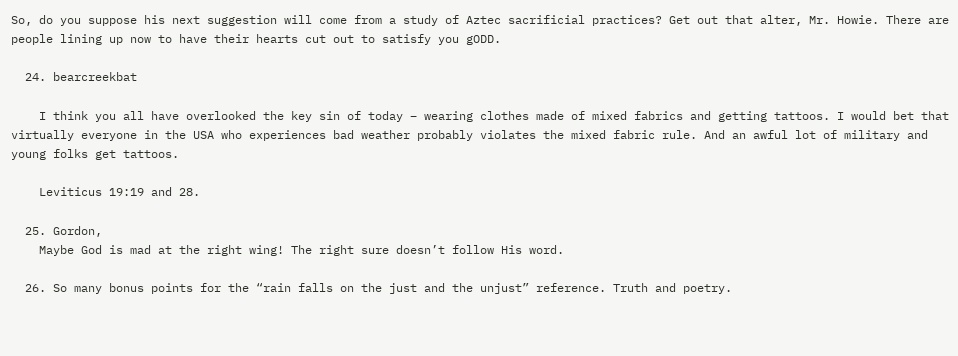So, do you suppose his next suggestion will come from a study of Aztec sacrificial practices? Get out that alter, Mr. Howie. There are people lining up now to have their hearts cut out to satisfy you gODD.

  24. bearcreekbat

    I think you all have overlooked the key sin of today – wearing clothes made of mixed fabrics and getting tattoos. I would bet that virtually everyone in the USA who experiences bad weather probably violates the mixed fabric rule. And an awful lot of military and young folks get tattoos.

    Leviticus 19:19 and 28.

  25. Gordon,
    Maybe God is mad at the right wing! The right sure doesn’t follow His word.

  26. So many bonus points for the “rain falls on the just and the unjust” reference. Truth and poetry.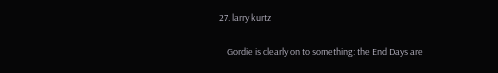27. larry kurtz

    Gordie is clearly on to something: the End Days are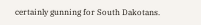certainly gunning for South Dakotans.